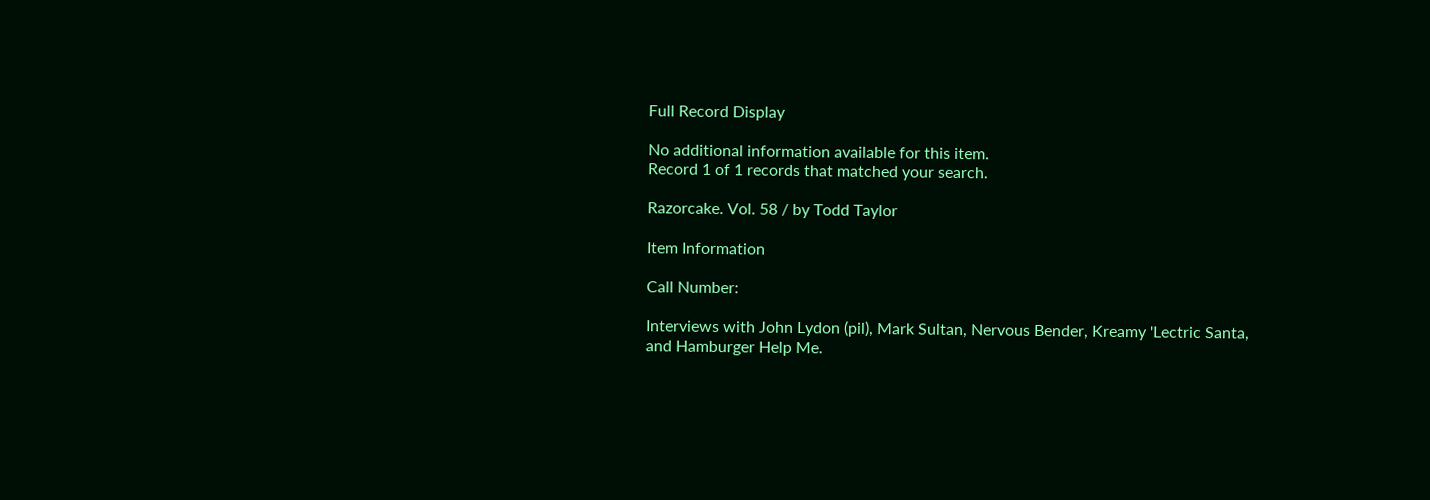Full Record Display

No additional information available for this item.
Record 1 of 1 records that matched your search.

Razorcake. Vol. 58 / by Todd Taylor

Item Information

Call Number:

Interviews with John Lydon (pil), Mark Sultan, Nervous Bender, Kreamy 'Lectric Santa, and Hamburger Help Me.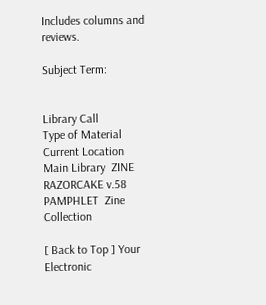Includes columns and reviews.

Subject Term:


Library Call
Type of Material Current Location
Main Library  ZINE RAZORCAKE v.58  PAMPHLET  Zine Collection

[ Back to Top ] Your Electronic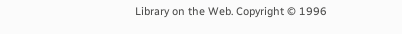Library on the Web. Copyright © 1996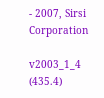- 2007, Sirsi Corporation

v2003_1_4 (435.4)